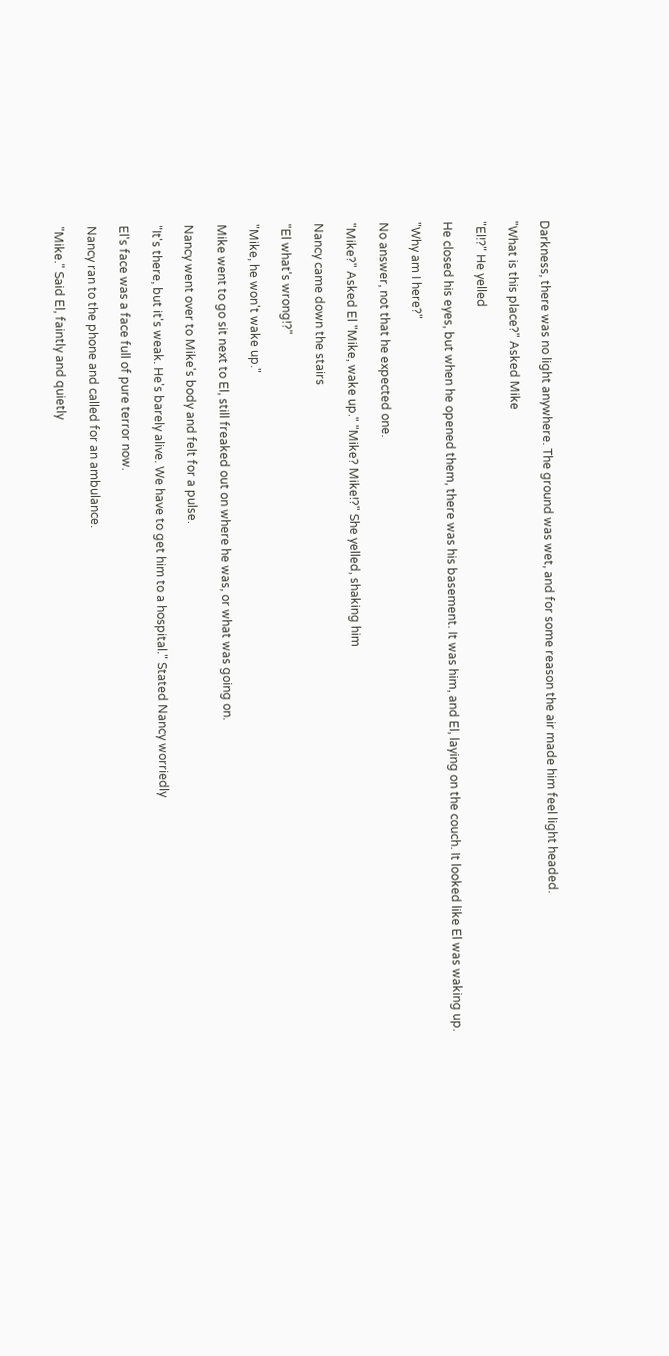Darkness, there was no light anywhere. The ground was wet, and for some reason the air made him feel light headed.

"What is this place?" Asked Mike

"El!?" He yelled

He closed his eyes, but when he opened them, there was his basement. It was him, and El, laying on the couch. It looked like El was waking up.

"Why am I here?"

No answer, not that he expected one.

"Mike?" Asked El "Mike, wake up." "Mike? Mike!?" She yelled, shaking him

Nancy came down the stairs

"El what's wrong!?"

"Mike, he won't wake up."

Mike went to go sit next to El, still freaked out on where he was, or what was going on.

Nancy went over to Mike's body and felt for a pulse.

"It's there, but it's weak. He's barely alive. We have to get him to a hospital." Stated Nancy worriedly

El's face was a face full of pure terror now.

Nancy ran to the phone and called for an ambulance.

"Mike." Said El, faintly and quietly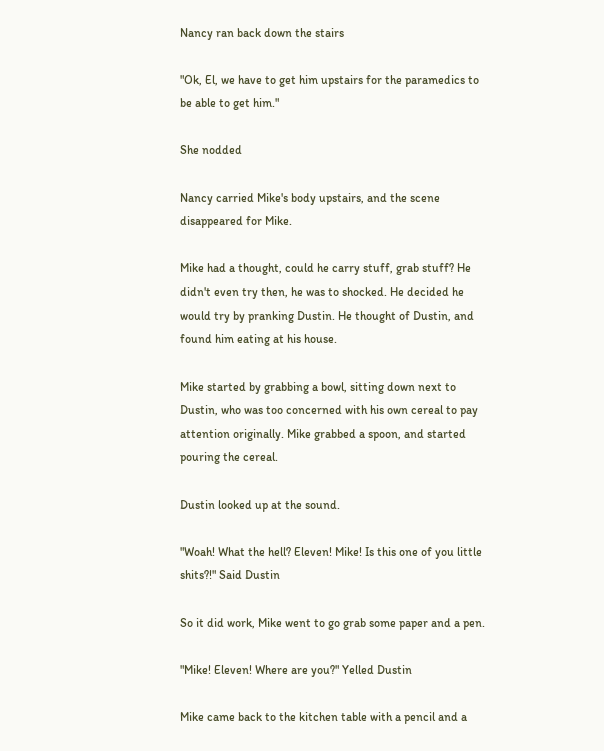Nancy ran back down the stairs

"Ok, El, we have to get him upstairs for the paramedics to be able to get him."

She nodded

Nancy carried Mike's body upstairs, and the scene disappeared for Mike.

Mike had a thought, could he carry stuff, grab stuff? He didn't even try then, he was to shocked. He decided he would try by pranking Dustin. He thought of Dustin, and found him eating at his house.

Mike started by grabbing a bowl, sitting down next to Dustin, who was too concerned with his own cereal to pay attention originally. Mike grabbed a spoon, and started pouring the cereal.

Dustin looked up at the sound.

"Woah! What the hell? Eleven! Mike! Is this one of you little shits?!" Said Dustin

So it did work, Mike went to go grab some paper and a pen.

"Mike! Eleven! Where are you?" Yelled Dustin

Mike came back to the kitchen table with a pencil and a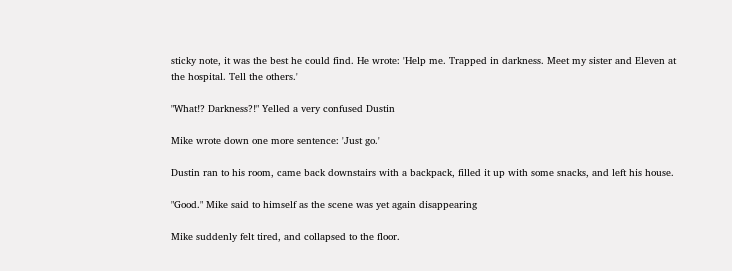sticky note, it was the best he could find. He wrote: 'Help me. Trapped in darkness. Meet my sister and Eleven at the hospital. Tell the others.'

"What!? Darkness?!" Yelled a very confused Dustin

Mike wrote down one more sentence: 'Just go.'

Dustin ran to his room, came back downstairs with a backpack, filled it up with some snacks, and left his house.

"Good." Mike said to himself as the scene was yet again disappearing

Mike suddenly felt tired, and collapsed to the floor.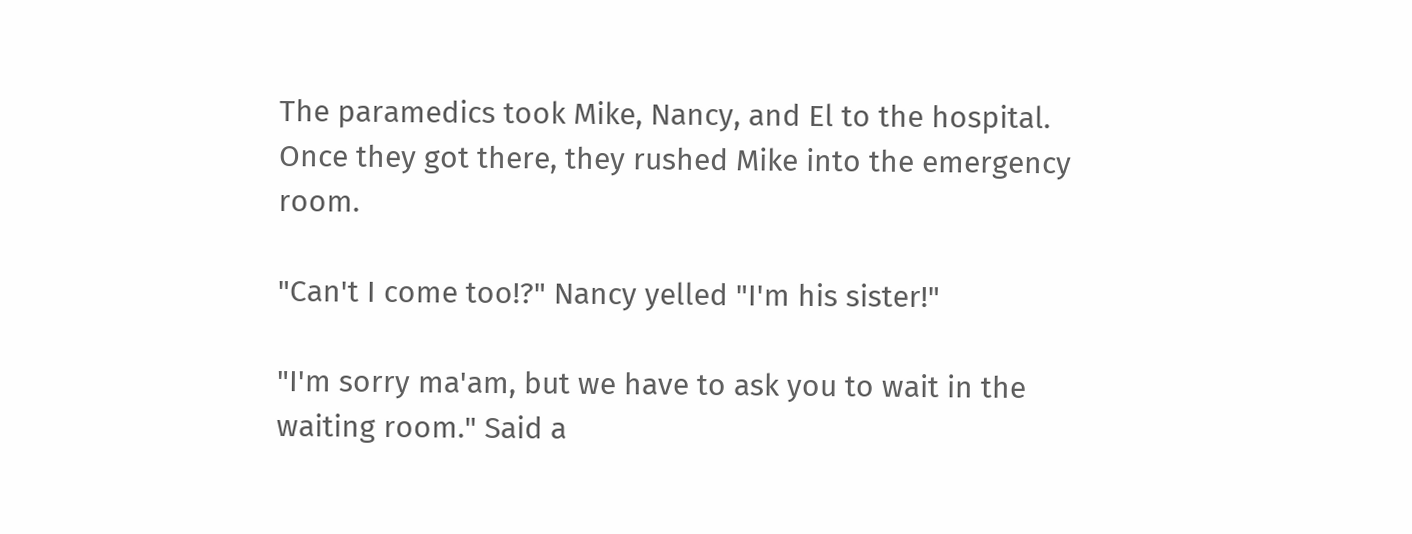The paramedics took Mike, Nancy, and El to the hospital. Once they got there, they rushed Mike into the emergency room.

"Can't I come too!?" Nancy yelled "I'm his sister!"

"I'm sorry ma'am, but we have to ask you to wait in the waiting room." Said a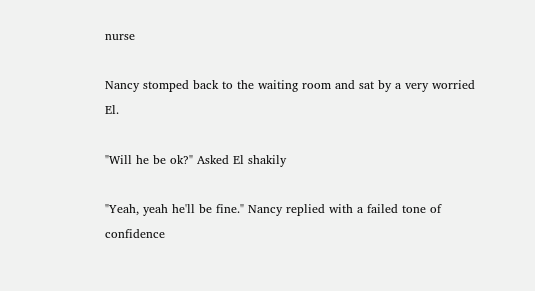nurse

Nancy stomped back to the waiting room and sat by a very worried El.

"Will he be ok?" Asked El shakily

"Yeah, yeah he'll be fine." Nancy replied with a failed tone of confidence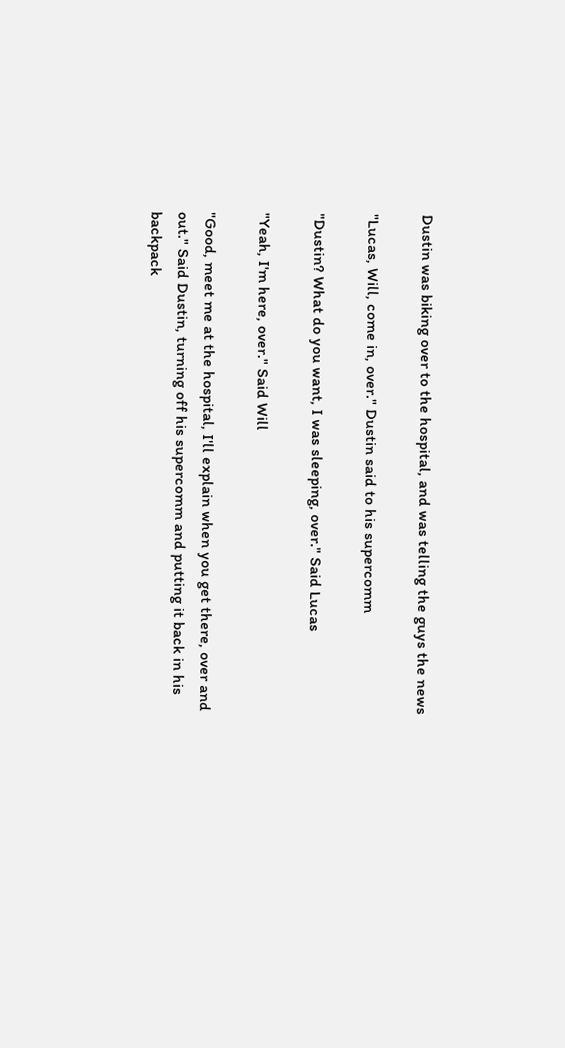Dustin was biking over to the hospital, and was telling the guys the news

"Lucas, Will, come in, over." Dustin said to his supercomm

"Dustin? What do you want, I was sleeping, over." Said Lucas

"Yeah, I'm here, over." Said Will

"Good, meet me at the hospital, I'll explain when you get there, over and out." Said Dustin, turning off his supercomm and putting it back in his backpack